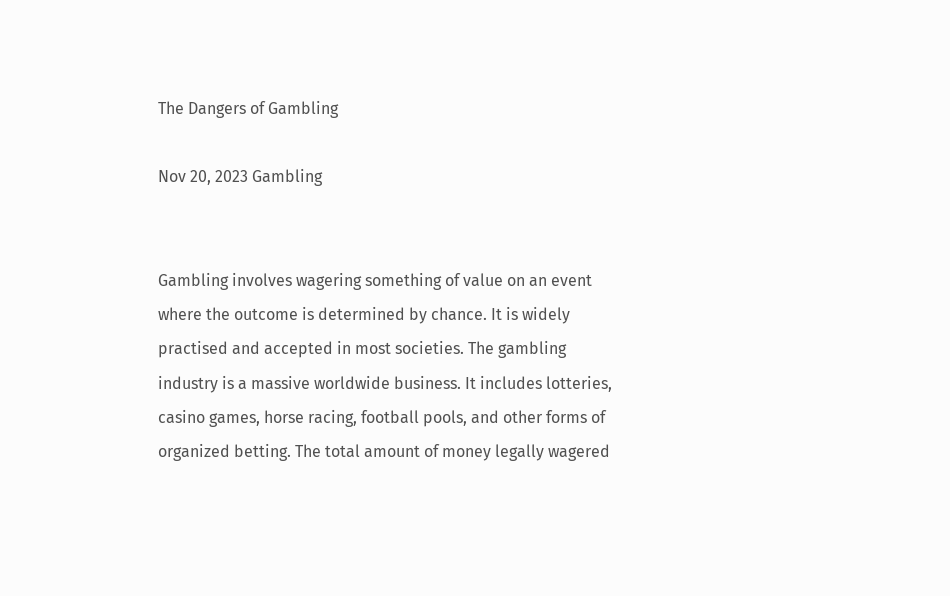The Dangers of Gambling

Nov 20, 2023 Gambling


Gambling involves wagering something of value on an event where the outcome is determined by chance. It is widely practised and accepted in most societies. The gambling industry is a massive worldwide business. It includes lotteries, casino games, horse racing, football pools, and other forms of organized betting. The total amount of money legally wagered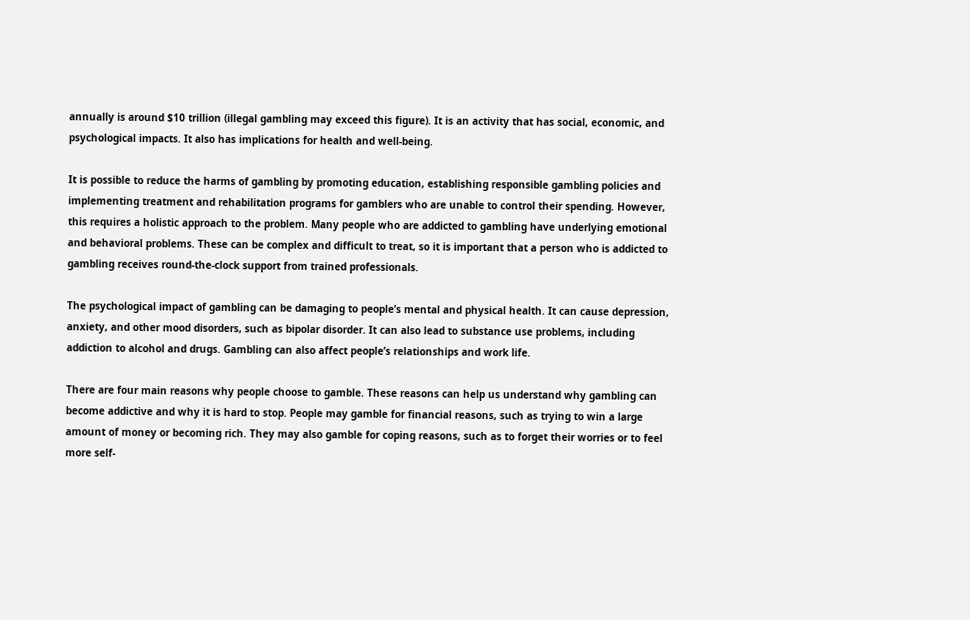annually is around $10 trillion (illegal gambling may exceed this figure). It is an activity that has social, economic, and psychological impacts. It also has implications for health and well-being.

It is possible to reduce the harms of gambling by promoting education, establishing responsible gambling policies and implementing treatment and rehabilitation programs for gamblers who are unable to control their spending. However, this requires a holistic approach to the problem. Many people who are addicted to gambling have underlying emotional and behavioral problems. These can be complex and difficult to treat, so it is important that a person who is addicted to gambling receives round-the-clock support from trained professionals.

The psychological impact of gambling can be damaging to people’s mental and physical health. It can cause depression, anxiety, and other mood disorders, such as bipolar disorder. It can also lead to substance use problems, including addiction to alcohol and drugs. Gambling can also affect people’s relationships and work life.

There are four main reasons why people choose to gamble. These reasons can help us understand why gambling can become addictive and why it is hard to stop. People may gamble for financial reasons, such as trying to win a large amount of money or becoming rich. They may also gamble for coping reasons, such as to forget their worries or to feel more self-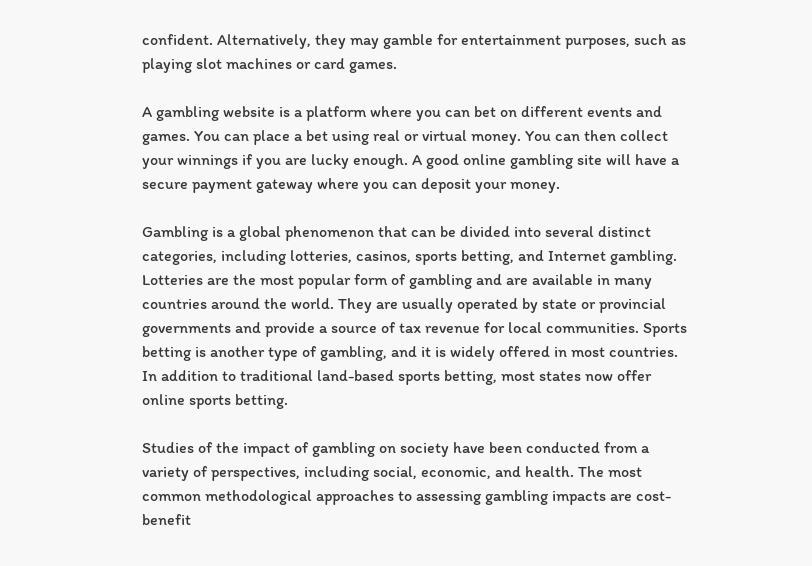confident. Alternatively, they may gamble for entertainment purposes, such as playing slot machines or card games.

A gambling website is a platform where you can bet on different events and games. You can place a bet using real or virtual money. You can then collect your winnings if you are lucky enough. A good online gambling site will have a secure payment gateway where you can deposit your money.

Gambling is a global phenomenon that can be divided into several distinct categories, including lotteries, casinos, sports betting, and Internet gambling. Lotteries are the most popular form of gambling and are available in many countries around the world. They are usually operated by state or provincial governments and provide a source of tax revenue for local communities. Sports betting is another type of gambling, and it is widely offered in most countries. In addition to traditional land-based sports betting, most states now offer online sports betting.

Studies of the impact of gambling on society have been conducted from a variety of perspectives, including social, economic, and health. The most common methodological approaches to assessing gambling impacts are cost-benefit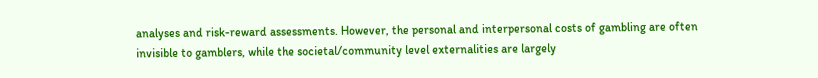analyses and risk-reward assessments. However, the personal and interpersonal costs of gambling are often invisible to gamblers, while the societal/community level externalities are largely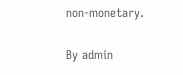non-monetary.

By admin